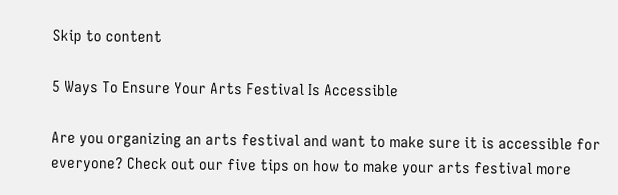Skip to content

5 Ways To Ensure Your Arts Festival Is Accessible

Are you organizing an arts festival and want to make sure it is accessible for everyone? Check out our five tips on how to make your arts festival more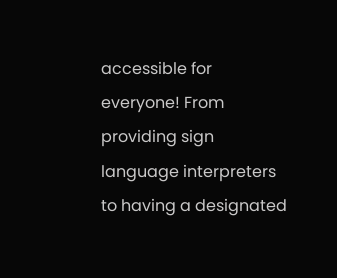accessible for everyone! From providing sign language interpreters to having a designated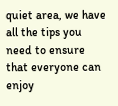quiet area, we have all the tips you need to ensure that everyone can enjoy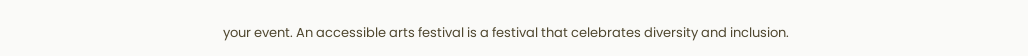your event. An accessible arts festival is a festival that celebrates diversity and inclusion.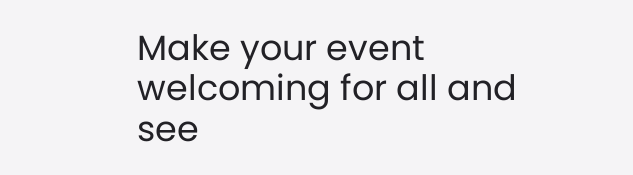Make your event welcoming for all and see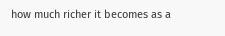how much richer it becomes as a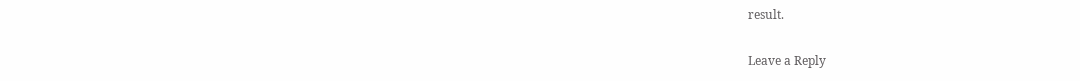result.

Leave a Reply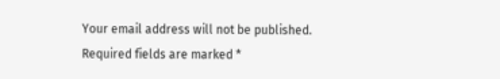Your email address will not be published. Required fields are marked *